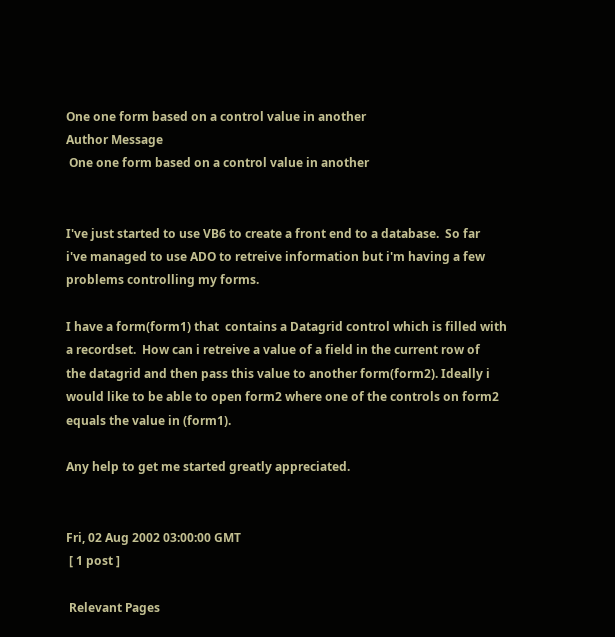One one form based on a control value in another
Author Message
 One one form based on a control value in another


I've just started to use VB6 to create a front end to a database.  So far
i've managed to use ADO to retreive information but i'm having a few
problems controlling my forms.

I have a form(form1) that  contains a Datagrid control which is filled with
a recordset.  How can i retreive a value of a field in the current row of
the datagrid and then pass this value to another form(form2). Ideally i
would like to be able to open form2 where one of the controls on form2
equals the value in (form1).

Any help to get me started greatly appreciated.


Fri, 02 Aug 2002 03:00:00 GMT
 [ 1 post ]

 Relevant Pages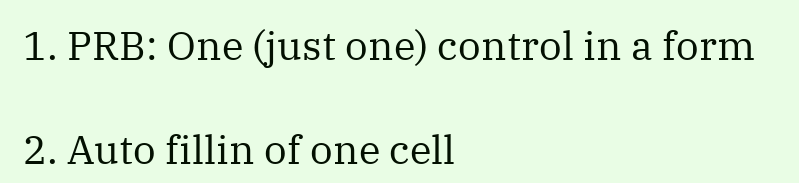1. PRB: One (just one) control in a form

2. Auto fillin of one cell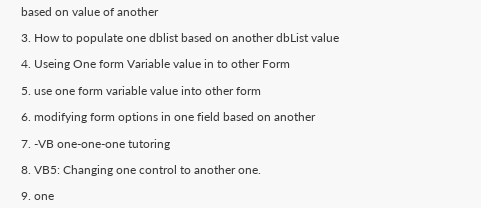based on value of another

3. How to populate one dblist based on another dbList value

4. Useing One form Variable value in to other Form

5. use one form variable value into other form

6. modifying form options in one field based on another

7. -VB one-one-one tutoring

8. VB5: Changing one control to another one.

9. one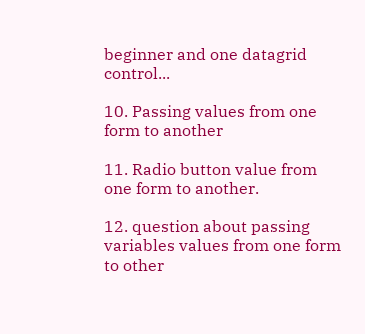beginner and one datagrid control...

10. Passing values from one form to another

11. Radio button value from one form to another.

12. question about passing variables values from one form to other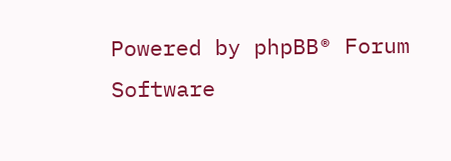Powered by phpBB® Forum Software